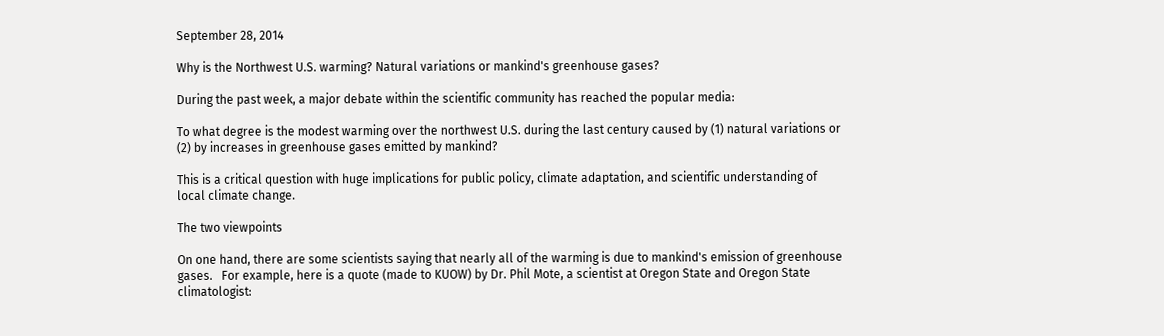September 28, 2014

Why is the Northwest U.S. warming? Natural variations or mankind's greenhouse gases?

During the past week, a major debate within the scientific community has reached the popular media:

To what degree is the modest warming over the northwest U.S. during the last century caused by (1) natural variations or (2) by increases in greenhouse gases emitted by mankind?

This is a critical question with huge implications for public policy, climate adaptation, and scientific understanding of local climate change.

The two viewpoints

On one hand, there are some scientists saying that nearly all of the warming is due to mankind's emission of greenhouse gases.   For example, here is a quote (made to KUOW) by Dr. Phil Mote, a scientist at Oregon State and Oregon State climatologist: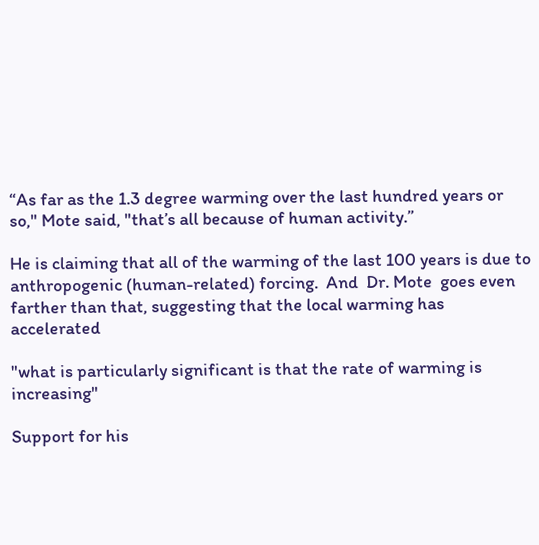“As far as the 1.3 degree warming over the last hundred years or so," Mote said, "that’s all because of human activity.”

He is claiming that all of the warming of the last 100 years is due to anthropogenic (human-related) forcing.  And  Dr. Mote  goes even farther than that, suggesting that the local warming has accelerated

"what is particularly significant is that the rate of warming is increasing"

Support for his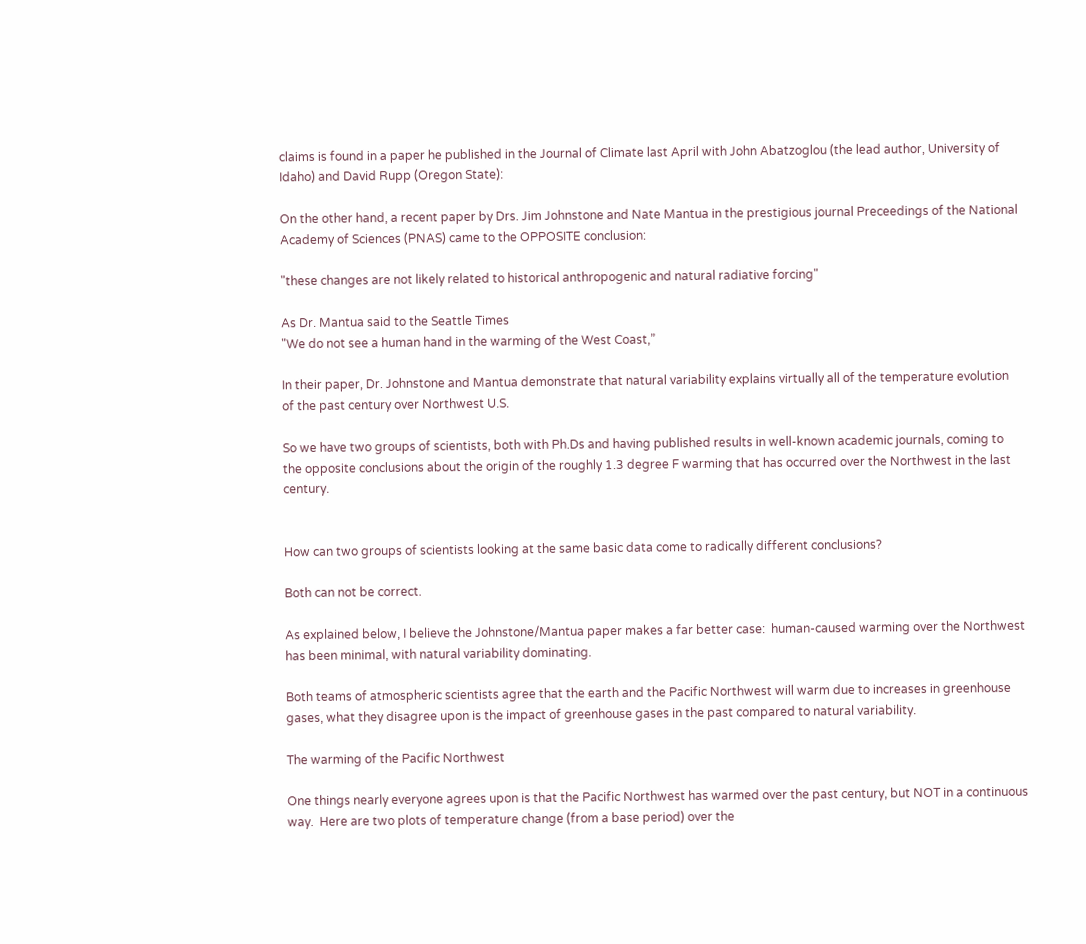claims is found in a paper he published in the Journal of Climate last April with John Abatzoglou (the lead author, University of Idaho) and David Rupp (Oregon State):

On the other hand, a recent paper by Drs. Jim Johnstone and Nate Mantua in the prestigious journal Preceedings of the National Academy of Sciences (PNAS) came to the OPPOSITE conclusion:

"these changes are not likely related to historical anthropogenic and natural radiative forcing"

As Dr. Mantua said to the Seattle Times
"We do not see a human hand in the warming of the West Coast,”

In their paper, Dr. Johnstone and Mantua demonstrate that natural variability explains virtually all of the temperature evolution of the past century over Northwest U.S.

So we have two groups of scientists, both with Ph.Ds and having published results in well-known academic journals, coming to the opposite conclusions about the origin of the roughly 1.3 degree F warming that has occurred over the Northwest in the last century.


How can two groups of scientists looking at the same basic data come to radically different conclusions?

Both can not be correct.

As explained below, I believe the Johnstone/Mantua paper makes a far better case:  human-caused warming over the Northwest has been minimal, with natural variability dominating.

Both teams of atmospheric scientists agree that the earth and the Pacific Northwest will warm due to increases in greenhouse gases, what they disagree upon is the impact of greenhouse gases in the past compared to natural variability.

The warming of the Pacific Northwest

One things nearly everyone agrees upon is that the Pacific Northwest has warmed over the past century, but NOT in a continuous way.  Here are two plots of temperature change (from a base period) over the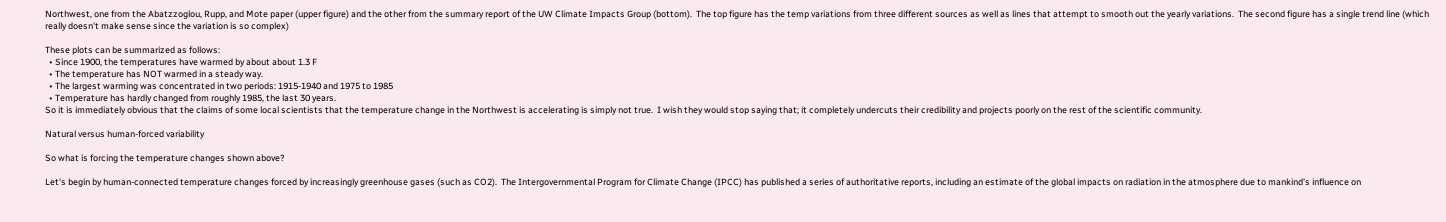Northwest, one from the Abatzzoglou, Rupp, and Mote paper (upper figure) and the other from the summary report of the UW Climate Impacts Group (bottom).  The top figure has the temp variations from three different sources as well as lines that attempt to smooth out the yearly variations.  The second figure has a single trend line (which really doesn't make sense since the variation is so complex)

These plots can be summarized as follows:
  • Since 1900, the temperatures have warmed by about about 1.3 F
  • The temperature has NOT warmed in a steady way.
  • The largest warming was concentrated in two periods: 1915-1940 and 1975 to 1985
  • Temperature has hardly changed from roughly 1985, the last 30 years.
So it is immediately obvious that the claims of some local scientists that the temperature change in the Northwest is accelerating is simply not true.  I wish they would stop saying that; it completely undercuts their credibility and projects poorly on the rest of the scientific community.

Natural versus human-forced variability

So what is forcing the temperature changes shown above?

Let's begin by human-connected temperature changes forced by increasingly greenhouse gases (such as CO2).  The Intergovernmental Program for Climate Change (IPCC) has published a series of authoritative reports, including an estimate of the global impacts on radiation in the atmosphere due to mankind's influence on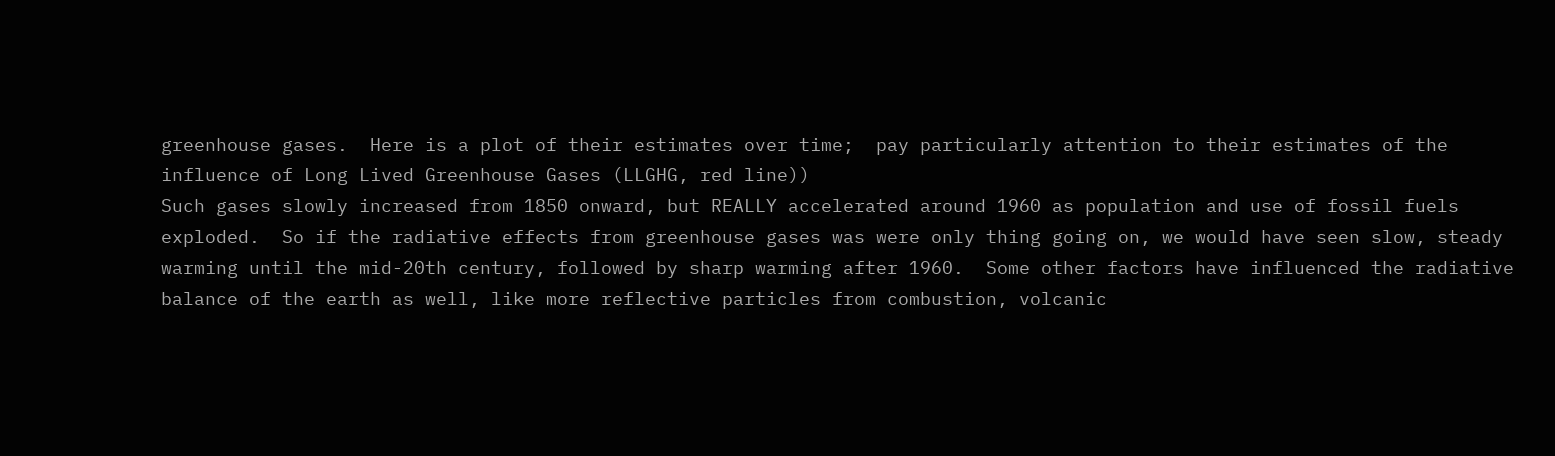greenhouse gases.  Here is a plot of their estimates over time;  pay particularly attention to their estimates of the influence of Long Lived Greenhouse Gases (LLGHG, red line))
Such gases slowly increased from 1850 onward, but REALLY accelerated around 1960 as population and use of fossil fuels exploded.  So if the radiative effects from greenhouse gases was were only thing going on, we would have seen slow, steady warming until the mid-20th century, followed by sharp warming after 1960.  Some other factors have influenced the radiative balance of the earth as well, like more reflective particles from combustion, volcanic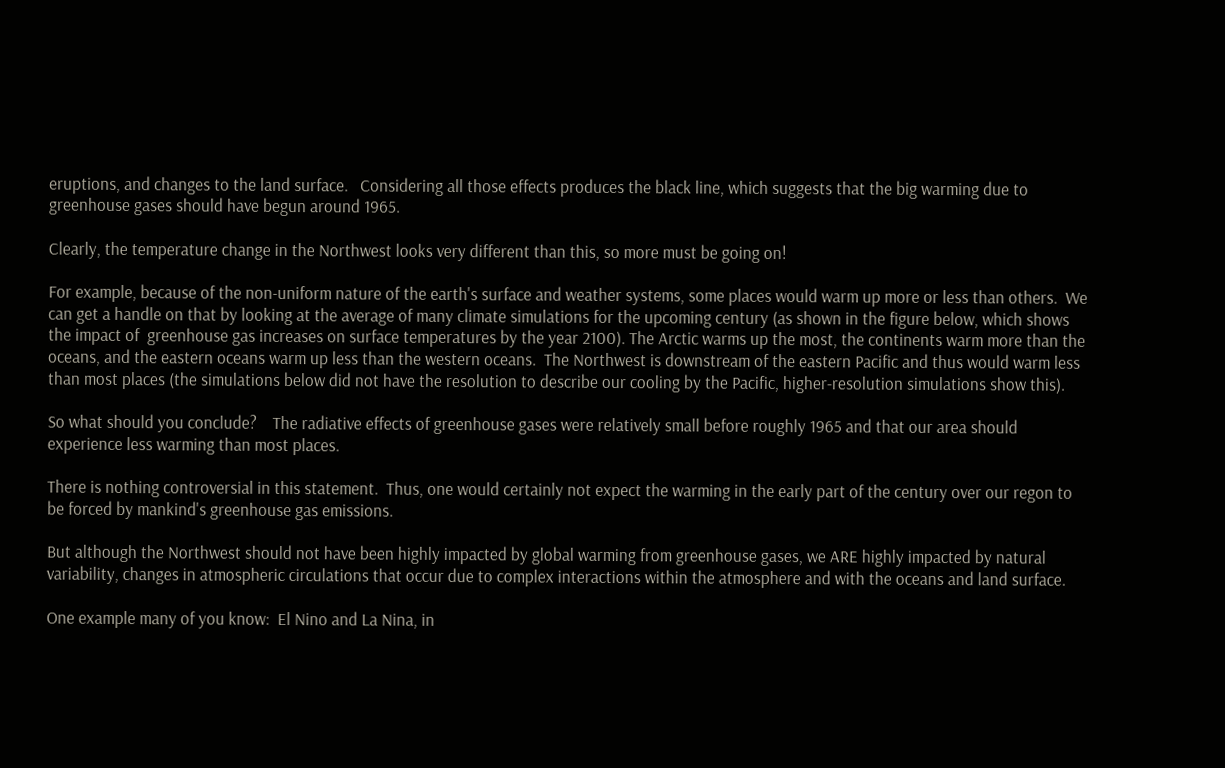eruptions, and changes to the land surface.   Considering all those effects produces the black line, which suggests that the big warming due to greenhouse gases should have begun around 1965.

Clearly, the temperature change in the Northwest looks very different than this, so more must be going on!

For example, because of the non-uniform nature of the earth's surface and weather systems, some places would warm up more or less than others.  We can get a handle on that by looking at the average of many climate simulations for the upcoming century (as shown in the figure below, which shows the impact of  greenhouse gas increases on surface temperatures by the year 2100). The Arctic warms up the most, the continents warm more than the oceans, and the eastern oceans warm up less than the western oceans.  The Northwest is downstream of the eastern Pacific and thus would warm less than most places (the simulations below did not have the resolution to describe our cooling by the Pacific, higher-resolution simulations show this).

So what should you conclude?    The radiative effects of greenhouse gases were relatively small before roughly 1965 and that our area should experience less warming than most places.

There is nothing controversial in this statement.  Thus, one would certainly not expect the warming in the early part of the century over our regon to be forced by mankind's greenhouse gas emissions.

But although the Northwest should not have been highly impacted by global warming from greenhouse gases, we ARE highly impacted by natural variability, changes in atmospheric circulations that occur due to complex interactions within the atmosphere and with the oceans and land surface.

One example many of you know:  El Nino and La Nina, in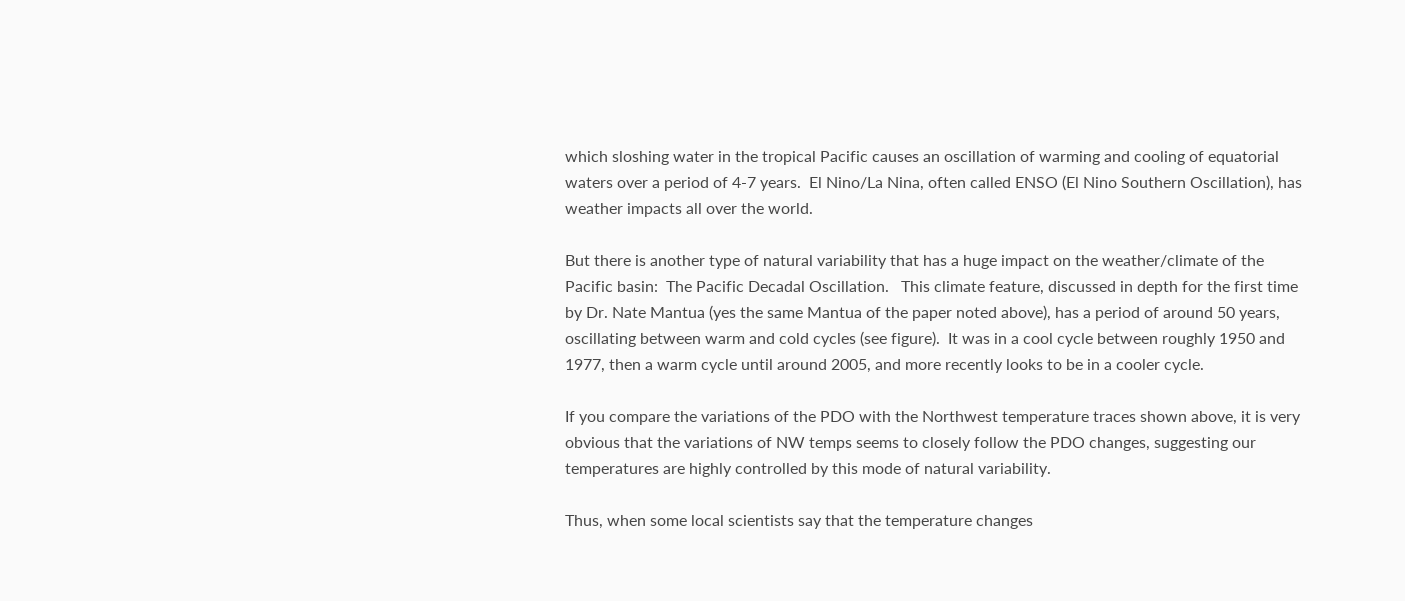which sloshing water in the tropical Pacific causes an oscillation of warming and cooling of equatorial waters over a period of 4-7 years.  El Nino/La Nina, often called ENSO (El Nino Southern Oscillation), has weather impacts all over the world.

But there is another type of natural variability that has a huge impact on the weather/climate of the Pacific basin:  The Pacific Decadal Oscillation.   This climate feature, discussed in depth for the first time by Dr. Nate Mantua (yes the same Mantua of the paper noted above), has a period of around 50 years, oscillating between warm and cold cycles (see figure).  It was in a cool cycle between roughly 1950 and 1977, then a warm cycle until around 2005, and more recently looks to be in a cooler cycle.

If you compare the variations of the PDO with the Northwest temperature traces shown above, it is very obvious that the variations of NW temps seems to closely follow the PDO changes, suggesting our temperatures are highly controlled by this mode of natural variability.

Thus, when some local scientists say that the temperature changes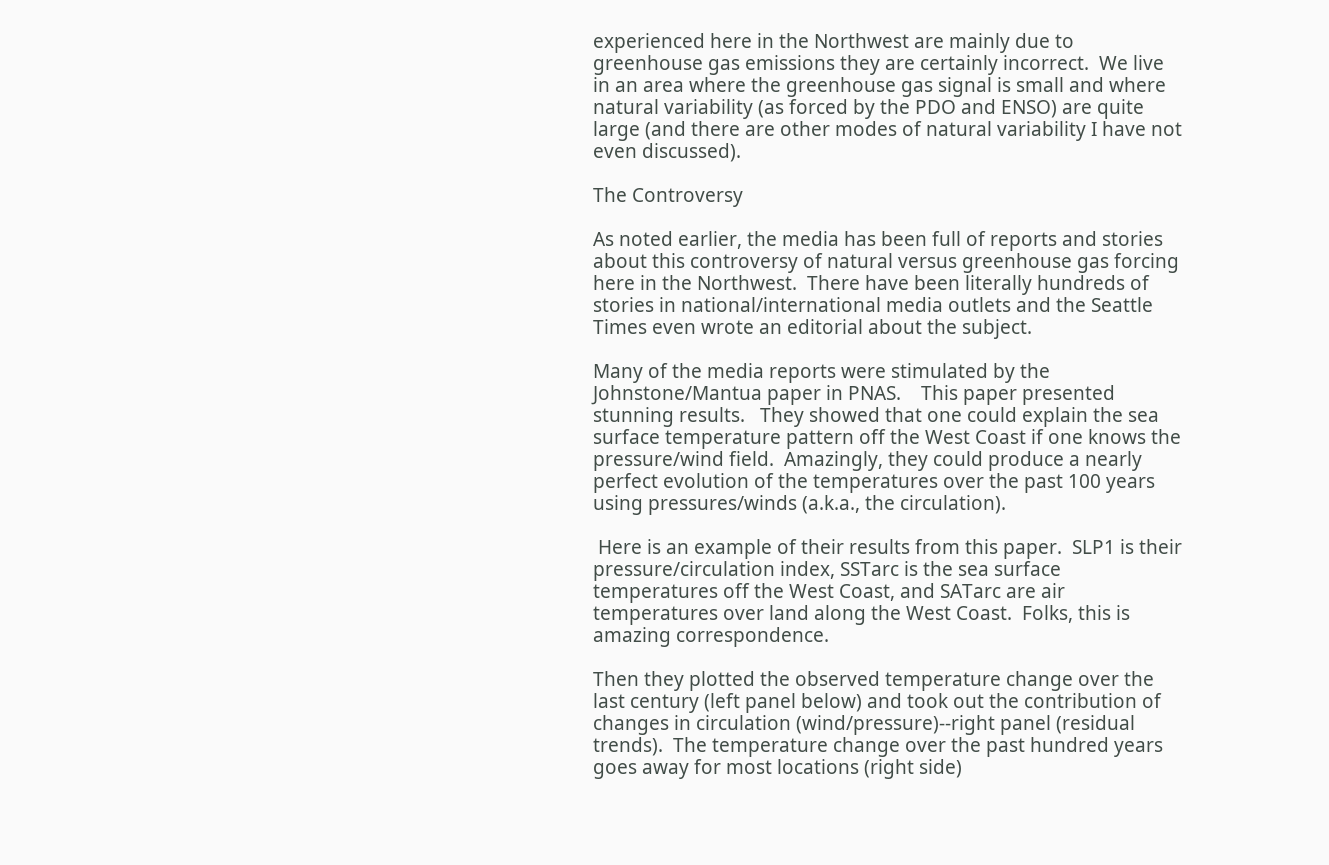experienced here in the Northwest are mainly due to greenhouse gas emissions they are certainly incorrect.  We live in an area where the greenhouse gas signal is small and where natural variability (as forced by the PDO and ENSO) are quite large (and there are other modes of natural variability I have not even discussed).

The Controversy

As noted earlier, the media has been full of reports and stories about this controversy of natural versus greenhouse gas forcing here in the Northwest.  There have been literally hundreds of stories in national/international media outlets and the Seattle Times even wrote an editorial about the subject.

Many of the media reports were stimulated by the Johnstone/Mantua paper in PNAS.    This paper presented stunning results.   They showed that one could explain the sea surface temperature pattern off the West Coast if one knows the pressure/wind field.  Amazingly, they could produce a nearly perfect evolution of the temperatures over the past 100 years using pressures/winds (a.k.a., the circulation).

 Here is an example of their results from this paper.  SLP1 is their pressure/circulation index, SSTarc is the sea surface temperatures off the West Coast, and SATarc are air temperatures over land along the West Coast.  Folks, this is amazing correspondence.

Then they plotted the observed temperature change over the last century (left panel below) and took out the contribution of changes in circulation (wind/pressure)--right panel (residual trends).  The temperature change over the past hundred years goes away for most locations (right side)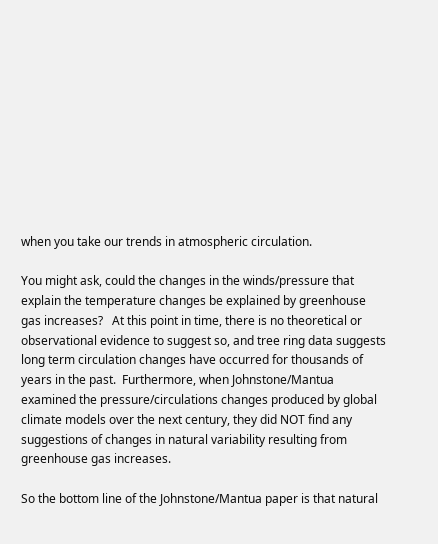when you take our trends in atmospheric circulation.

You might ask, could the changes in the winds/pressure that explain the temperature changes be explained by greenhouse gas increases?   At this point in time, there is no theoretical or observational evidence to suggest so, and tree ring data suggests long term circulation changes have occurred for thousands of years in the past.  Furthermore, when Johnstone/Mantua examined the pressure/circulations changes produced by global climate models over the next century, they did NOT find any suggestions of changes in natural variability resulting from greenhouse gas increases.

So the bottom line of the Johnstone/Mantua paper is that natural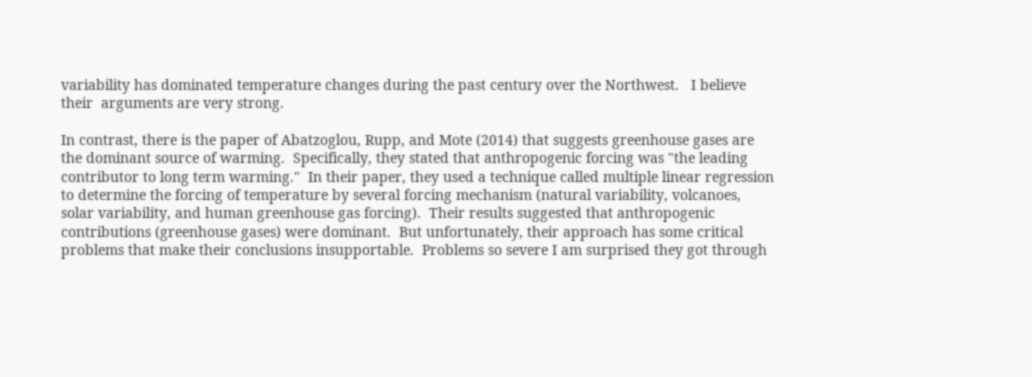variability has dominated temperature changes during the past century over the Northwest.   I believe their  arguments are very strong.

In contrast, there is the paper of Abatzoglou, Rupp, and Mote (2014) that suggests greenhouse gases are the dominant source of warming.  Specifically, they stated that anthropogenic forcing was "the leading contributor to long term warming."  In their paper, they used a technique called multiple linear regression to determine the forcing of temperature by several forcing mechanism (natural variability, volcanoes, solar variability, and human greenhouse gas forcing).  Their results suggested that anthropogenic contributions (greenhouse gases) were dominant.  But unfortunately, their approach has some critical problems that make their conclusions insupportable.  Problems so severe I am surprised they got through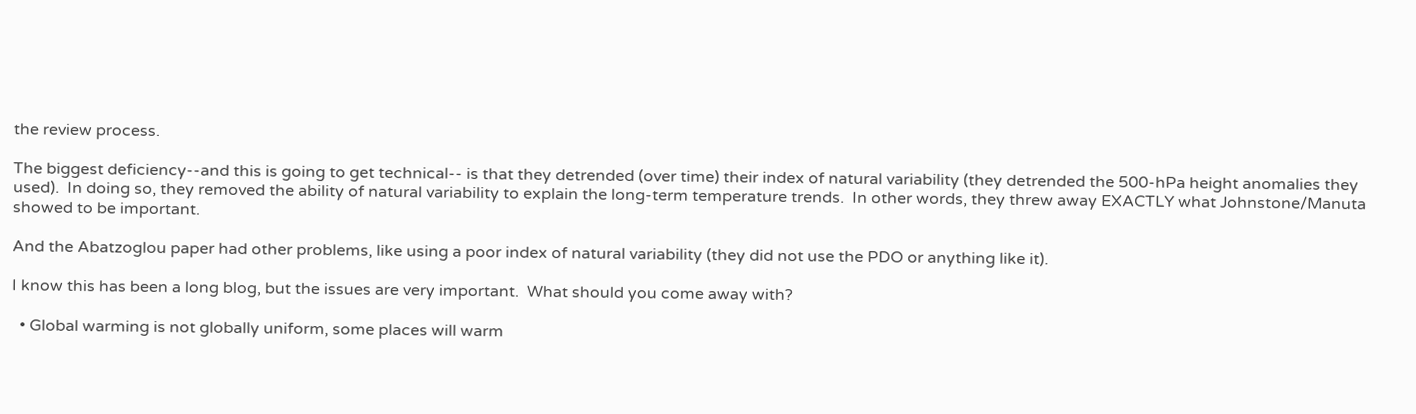the review process.

The biggest deficiency--and this is going to get technical-- is that they detrended (over time) their index of natural variability (they detrended the 500-hPa height anomalies they used).  In doing so, they removed the ability of natural variability to explain the long-term temperature trends.  In other words, they threw away EXACTLY what Johnstone/Manuta showed to be important.

And the Abatzoglou paper had other problems, like using a poor index of natural variability (they did not use the PDO or anything like it).

I know this has been a long blog, but the issues are very important.  What should you come away with?

  • Global warming is not globally uniform, some places will warm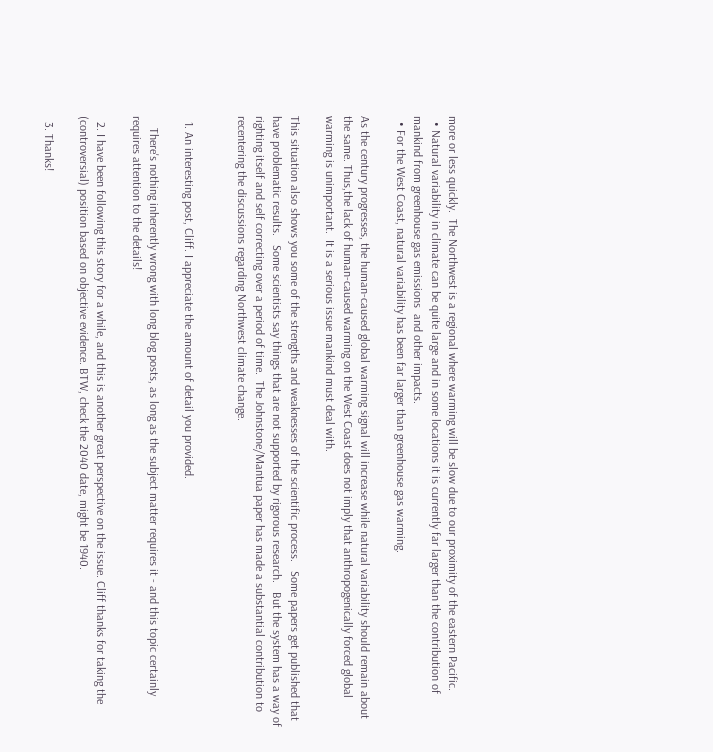more or less quickly.  The Northwest is a regional where warming will be slow due to our proximity of the eastern Pacific.
  • Natural variability in climate can be quite large and in some locations it is currently far larger than the contribution of mankind from greenhouse gas emissions  and other impacts.
  • For the West Coast, natural variability has been far larger than greenhouse gas warming.

As the century progresses, the human-caused global warming signal will increase while natural variability should remain about the same. Thus,the lack of human-caused warming on the West Coast does not imply that anthropogenically forced global warming is unimportant.  It is a serious issue mankind must deal with.

This situation also shows you some of the strengths and weaknesses of the scientific process.   Some papers get published that have problematic results.   Some scientists say things that are not supported by rigorous research.   But the system has a way of righting itself and self correcting over a period of time.  The Johnstone/Mantua paper has made a substantial contribution to recentering the discussions regarding Northwest climate change.


  1. An interesting post, Cliff. I appreciate the amount of detail you provided.

    There's nothing inherently wrong with long blog posts, as long as the subject matter requires it - and this topic certainly requires attention to the details!

  2. I have been following this story for a while, and this is another great perspective on the issue. Cliff thanks for taking the (controversial) position based on objective evidence. BTW, check the 2040 date, might be 1940.

  3. Thanks!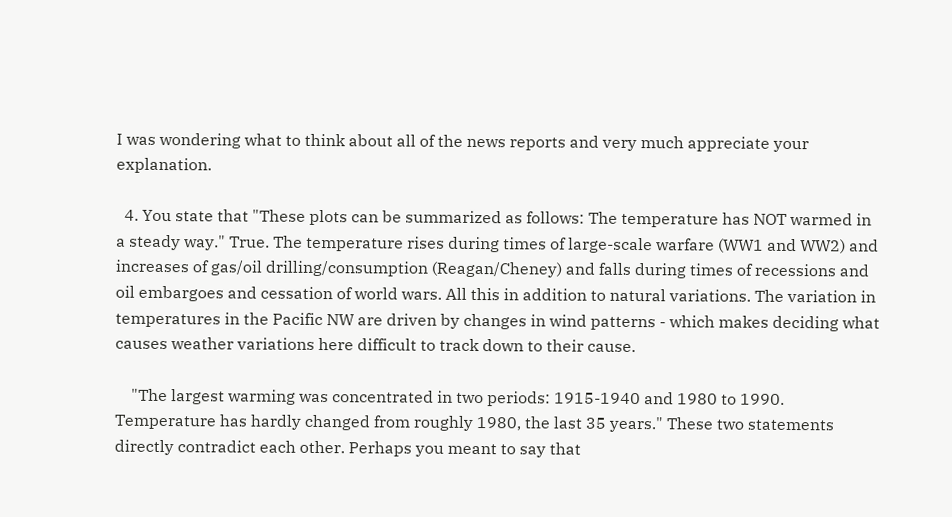I was wondering what to think about all of the news reports and very much appreciate your explanation.

  4. You state that "These plots can be summarized as follows: The temperature has NOT warmed in a steady way." True. The temperature rises during times of large-scale warfare (WW1 and WW2) and increases of gas/oil drilling/consumption (Reagan/Cheney) and falls during times of recessions and oil embargoes and cessation of world wars. All this in addition to natural variations. The variation in temperatures in the Pacific NW are driven by changes in wind patterns - which makes deciding what causes weather variations here difficult to track down to their cause.

    "The largest warming was concentrated in two periods: 1915-1940 and 1980 to 1990. Temperature has hardly changed from roughly 1980, the last 35 years." These two statements directly contradict each other. Perhaps you meant to say that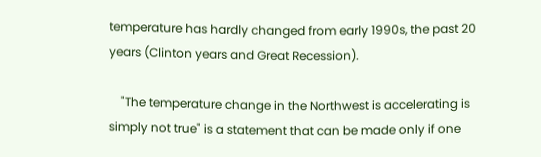temperature has hardly changed from early 1990s, the past 20 years (Clinton years and Great Recession).

    "The temperature change in the Northwest is accelerating is simply not true" is a statement that can be made only if one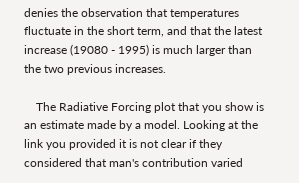denies the observation that temperatures fluctuate in the short term, and that the latest increase (19080 - 1995) is much larger than the two previous increases.

    The Radiative Forcing plot that you show is an estimate made by a model. Looking at the link you provided it is not clear if they considered that man's contribution varied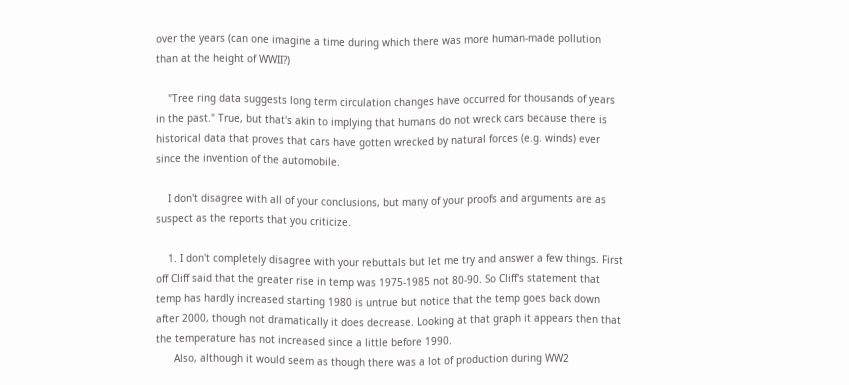over the years (can one imagine a time during which there was more human-made pollution than at the height of WWII?)

    "Tree ring data suggests long term circulation changes have occurred for thousands of years in the past." True, but that's akin to implying that humans do not wreck cars because there is historical data that proves that cars have gotten wrecked by natural forces (e.g. winds) ever since the invention of the automobile.

    I don't disagree with all of your conclusions, but many of your proofs and arguments are as suspect as the reports that you criticize.

    1. I don't completely disagree with your rebuttals but let me try and answer a few things. First off Cliff said that the greater rise in temp was 1975-1985 not 80-90. So Cliff's statement that temp has hardly increased starting 1980 is untrue but notice that the temp goes back down after 2000, though not dramatically it does decrease. Looking at that graph it appears then that the temperature has not increased since a little before 1990.
      Also, although it would seem as though there was a lot of production during WW2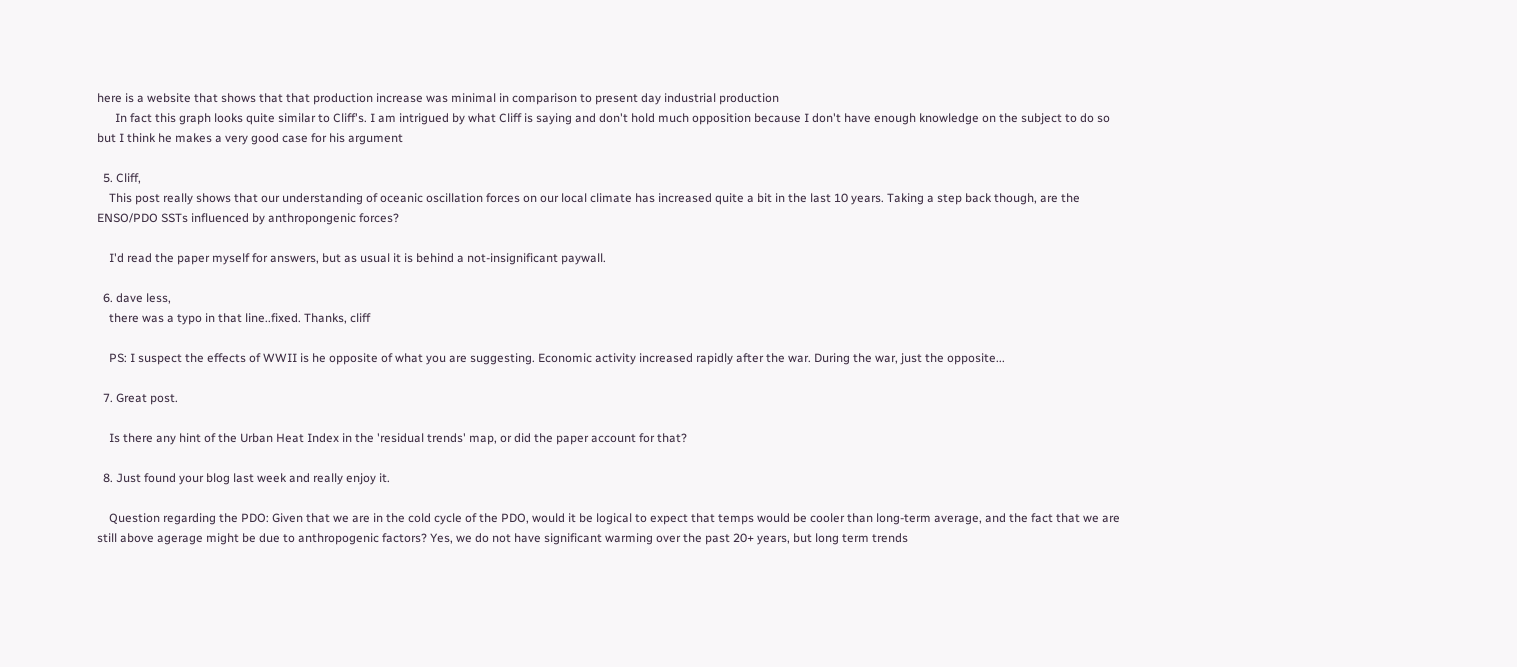here is a website that shows that that production increase was minimal in comparison to present day industrial production
      In fact this graph looks quite similar to Cliff's. I am intrigued by what Cliff is saying and don't hold much opposition because I don't have enough knowledge on the subject to do so but I think he makes a very good case for his argument

  5. Cliff,
    This post really shows that our understanding of oceanic oscillation forces on our local climate has increased quite a bit in the last 10 years. Taking a step back though, are the ENSO/PDO SSTs influenced by anthropongenic forces?

    I'd read the paper myself for answers, but as usual it is behind a not-insignificant paywall.

  6. dave less,
    there was a typo in that line..fixed. Thanks, cliff

    PS: I suspect the effects of WWII is he opposite of what you are suggesting. Economic activity increased rapidly after the war. During the war, just the opposite...

  7. Great post.

    Is there any hint of the Urban Heat Index in the 'residual trends' map, or did the paper account for that?

  8. Just found your blog last week and really enjoy it.

    Question regarding the PDO: Given that we are in the cold cycle of the PDO, would it be logical to expect that temps would be cooler than long-term average, and the fact that we are still above agerage might be due to anthropogenic factors? Yes, we do not have significant warming over the past 20+ years, but long term trends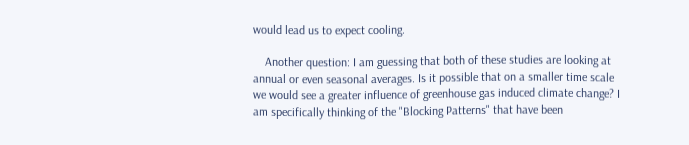would lead us to expect cooling.

    Another question: I am guessing that both of these studies are looking at annual or even seasonal averages. Is it possible that on a smaller time scale we would see a greater influence of greenhouse gas induced climate change? I am specifically thinking of the "Blocking Patterns" that have been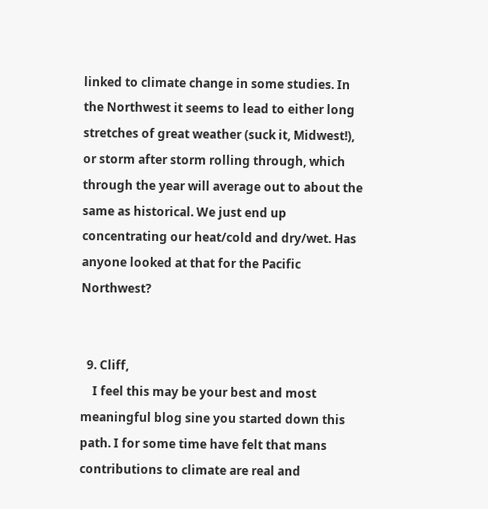linked to climate change in some studies. In the Northwest it seems to lead to either long stretches of great weather (suck it, Midwest!), or storm after storm rolling through, which through the year will average out to about the same as historical. We just end up concentrating our heat/cold and dry/wet. Has anyone looked at that for the Pacific Northwest?


  9. Cliff,
    I feel this may be your best and most meaningful blog sine you started down this path. I for some time have felt that mans contributions to climate are real and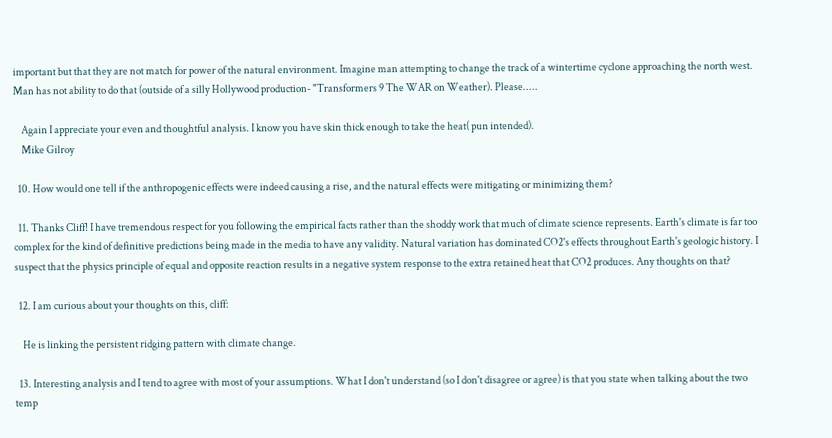important but that they are not match for power of the natural environment. Imagine man attempting to change the track of a wintertime cyclone approaching the north west. Man has not ability to do that (outside of a silly Hollywood production- "Transformers 9 The WAR on Weather). Please.....

    Again I appreciate your even and thoughtful analysis. I know you have skin thick enough to take the heat( pun intended).
    Mike Gilroy

  10. How would one tell if the anthropogenic effects were indeed causing a rise, and the natural effects were mitigating or minimizing them?

  11. Thanks Cliff! I have tremendous respect for you following the empirical facts rather than the shoddy work that much of climate science represents. Earth's climate is far too complex for the kind of definitive predictions being made in the media to have any validity. Natural variation has dominated CO2's effects throughout Earth's geologic history. I suspect that the physics principle of equal and opposite reaction results in a negative system response to the extra retained heat that CO2 produces. Any thoughts on that?

  12. I am curious about your thoughts on this, cliff:

    He is linking the persistent ridging pattern with climate change.

  13. Interesting analysis and I tend to agree with most of your assumptions. What I don't understand (so I don't disagree or agree) is that you state when talking about the two temp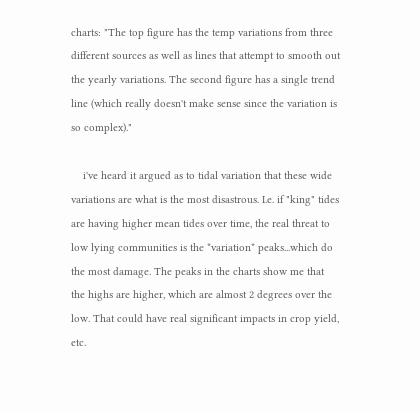charts: "The top figure has the temp variations from three different sources as well as lines that attempt to smooth out the yearly variations. The second figure has a single trend line (which really doesn't make sense since the variation is so complex)."

    i've heard it argued as to tidal variation that these wide variations are what is the most disastrous. I.e. if "king" tides are having higher mean tides over time, the real threat to low lying communities is the *variation* peaks...which do the most damage. The peaks in the charts show me that the highs are higher, which are almost 2 degrees over the low. That could have real significant impacts in crop yield, etc.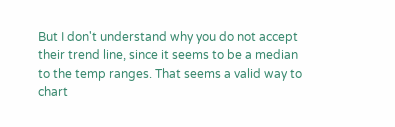But I don't understand why you do not accept their trend line, since it seems to be a median to the temp ranges. That seems a valid way to chart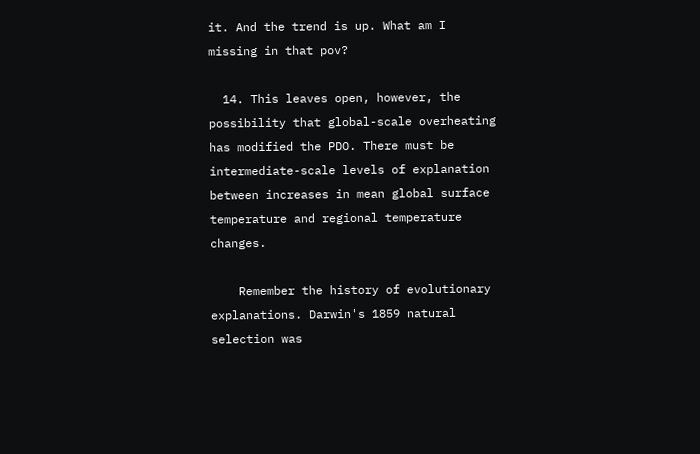it. And the trend is up. What am I missing in that pov?

  14. This leaves open, however, the possibility that global-scale overheating has modified the PDO. There must be intermediate-scale levels of explanation between increases in mean global surface temperature and regional temperature changes.

    Remember the history of evolutionary explanations. Darwin's 1859 natural selection was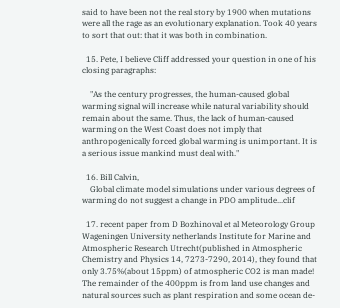said to have been not the real story by 1900 when mutations were all the rage as an evolutionary explanation. Took 40 years to sort that out: that it was both in combination.

  15. Pete, I believe Cliff addressed your question in one of his closing paragraphs:

    "As the century progresses, the human-caused global warming signal will increase while natural variability should remain about the same. Thus, the lack of human-caused warming on the West Coast does not imply that anthropogenically forced global warming is unimportant. It is a serious issue mankind must deal with."

  16. Bill Calvin,
    Global climate model simulations under various degrees of warming do not suggest a change in PDO amplitude...clif

  17. recent paper from D Bozhinoval et al Meteorology Group Wageningen University netherlands Institute for Marine and Atmospheric Research Utrecht(published in Atmospheric Chemistry and Physics 14, 7273-7290, 2014), they found that only 3.75%(about 15ppm) of atmospheric CO2 is man made! The remainder of the 400ppm is from land use changes and natural sources such as plant respiration and some ocean de-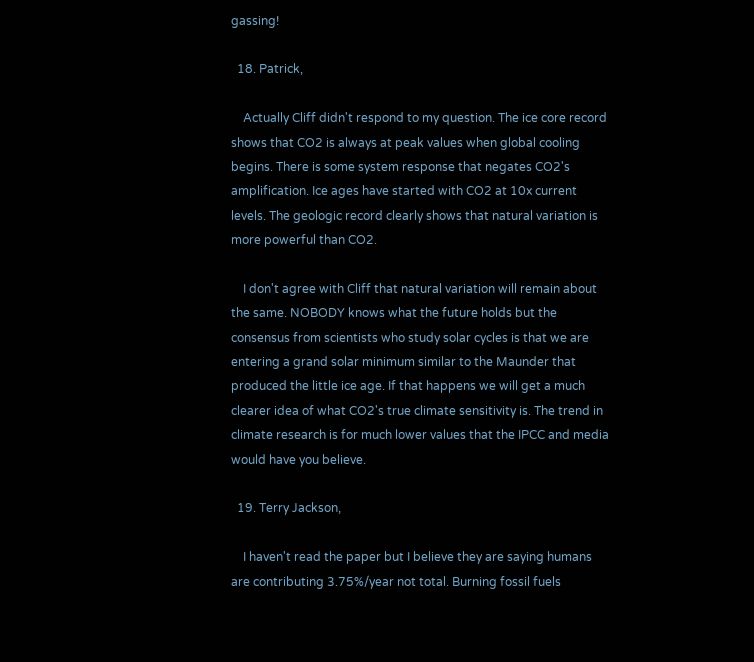gassing!

  18. Patrick,

    Actually Cliff didn't respond to my question. The ice core record shows that CO2 is always at peak values when global cooling begins. There is some system response that negates CO2's amplification. Ice ages have started with CO2 at 10x current levels. The geologic record clearly shows that natural variation is more powerful than CO2.

    I don't agree with Cliff that natural variation will remain about the same. NOBODY knows what the future holds but the consensus from scientists who study solar cycles is that we are entering a grand solar minimum similar to the Maunder that produced the little ice age. If that happens we will get a much clearer idea of what CO2's true climate sensitivity is. The trend in climate research is for much lower values that the IPCC and media would have you believe.

  19. Terry Jackson,

    I haven't read the paper but I believe they are saying humans are contributing 3.75%/year not total. Burning fossil fuels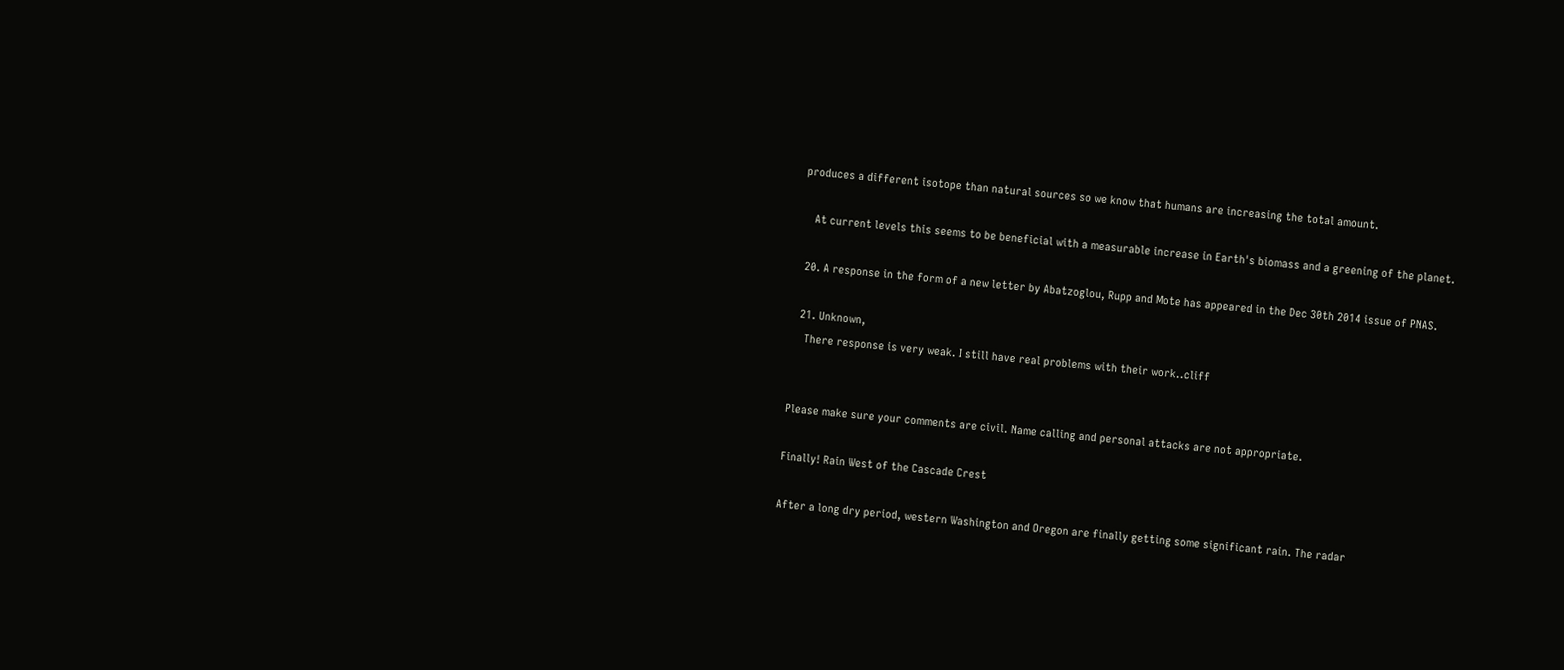produces a different isotope than natural sources so we know that humans are increasing the total amount.

    At current levels this seems to be beneficial with a measurable increase in Earth's biomass and a greening of the planet.

  20. A response in the form of a new letter by Abatzoglou, Rupp and Mote has appeared in the Dec 30th 2014 issue of PNAS.

  21. Unknown,
    There response is very weak. I still have real problems with their work..cliff


Please make sure your comments are civil. Name calling and personal attacks are not appropriate.

Finally! Rain West of the Cascade Crest

After a long dry period, western Washington and Oregon are finally getting some significant rain. The radar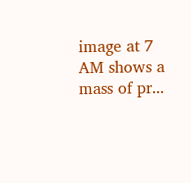image at 7 AM shows a mass of pr...